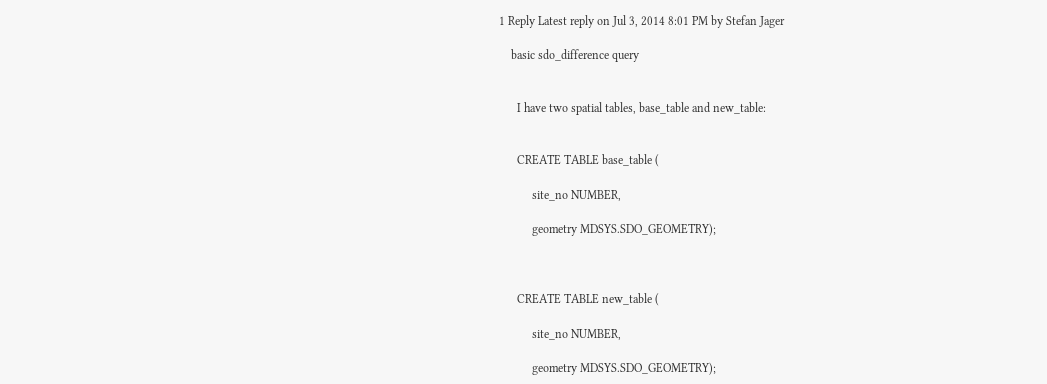1 Reply Latest reply on Jul 3, 2014 8:01 PM by Stefan Jager

    basic sdo_difference query


      I have two spatial tables, base_table and new_table:


      CREATE TABLE base_table (

           site_no NUMBER,

           geometry MDSYS.SDO_GEOMETRY);



      CREATE TABLE new_table (

           site_no NUMBER,

           geometry MDSYS.SDO_GEOMETRY);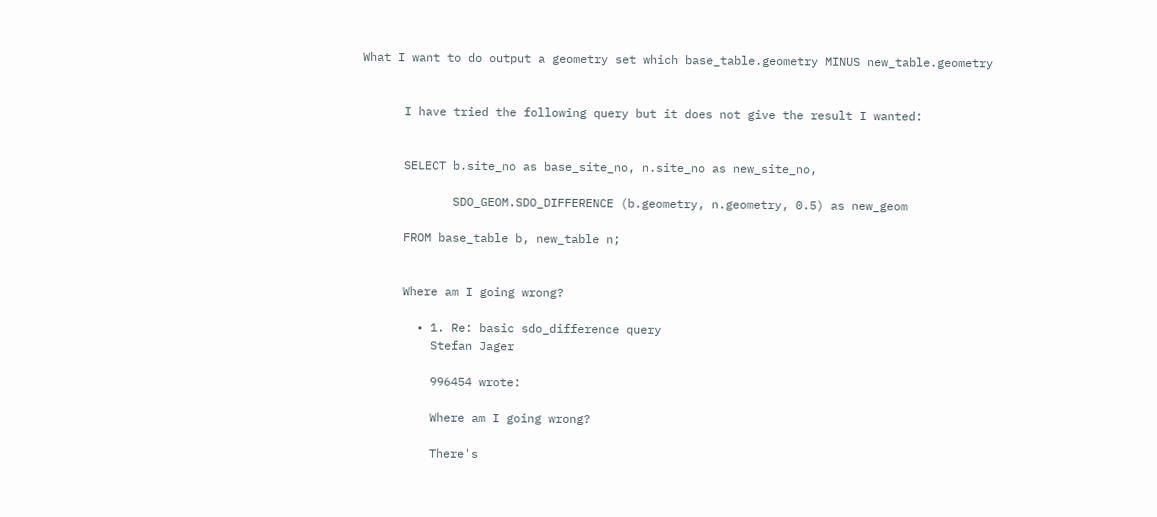What I want to do output a geometry set which base_table.geometry MINUS new_table.geometry


      I have tried the following query but it does not give the result I wanted:


      SELECT b.site_no as base_site_no, n.site_no as new_site_no,

             SDO_GEOM.SDO_DIFFERENCE (b.geometry, n.geometry, 0.5) as new_geom

      FROM base_table b, new_table n;


      Where am I going wrong?

        • 1. Re: basic sdo_difference query
          Stefan Jager

          996454 wrote:

          Where am I going wrong?

          There's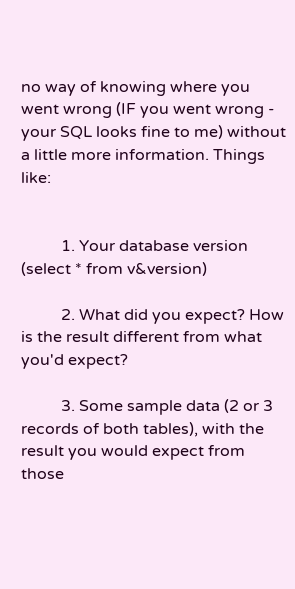no way of knowing where you went wrong (IF you went wrong - your SQL looks fine to me) without a little more information. Things like:


          1. Your database version (select * from v&version)

          2. What did you expect? How is the result different from what you'd expect?

          3. Some sample data (2 or 3 records of both tables), with the result you would expect from those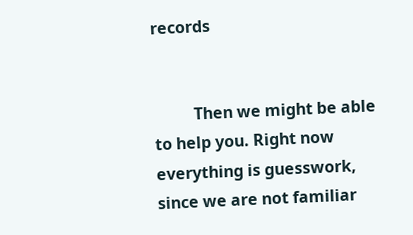records


          Then we might be able to help you. Right now everything is guesswork, since we are not familiar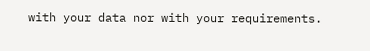with your data nor with your requirements.